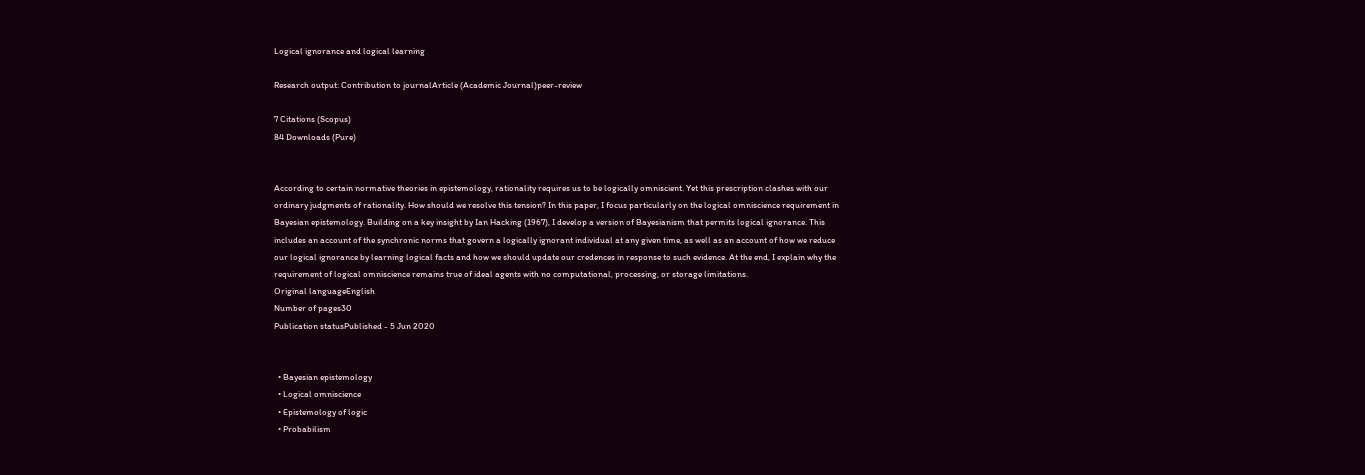Logical ignorance and logical learning

Research output: Contribution to journalArticle (Academic Journal)peer-review

7 Citations (Scopus)
84 Downloads (Pure)


According to certain normative theories in epistemology, rationality requires us to be logically omniscient. Yet this prescription clashes with our ordinary judgments of rationality. How should we resolve this tension? In this paper, I focus particularly on the logical omniscience requirement in Bayesian epistemology. Building on a key insight by Ian Hacking (1967), I develop a version of Bayesianism that permits logical ignorance. This includes an account of the synchronic norms that govern a logically ignorant individual at any given time, as well as an account of how we reduce our logical ignorance by learning logical facts and how we should update our credences in response to such evidence. At the end, I explain why the requirement of logical omniscience remains true of ideal agents with no computational, processing, or storage limitations.
Original languageEnglish
Number of pages30
Publication statusPublished - 5 Jun 2020


  • Bayesian epistemology
  • Logical omniscience
  • Epistemology of logic
  • Probabilism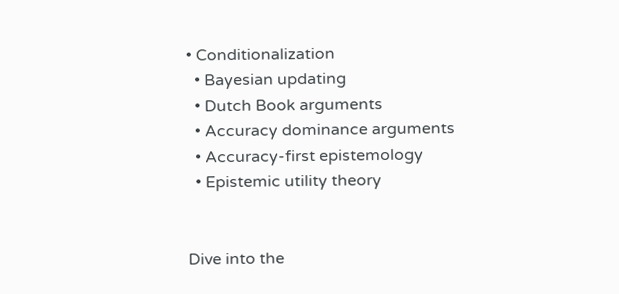• Conditionalization
  • Bayesian updating
  • Dutch Book arguments
  • Accuracy dominance arguments
  • Accuracy-first epistemology
  • Epistemic utility theory


Dive into the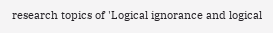research topics of 'Logical ignorance and logical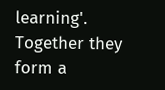learning'. Together they form a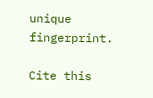unique fingerprint.

Cite this